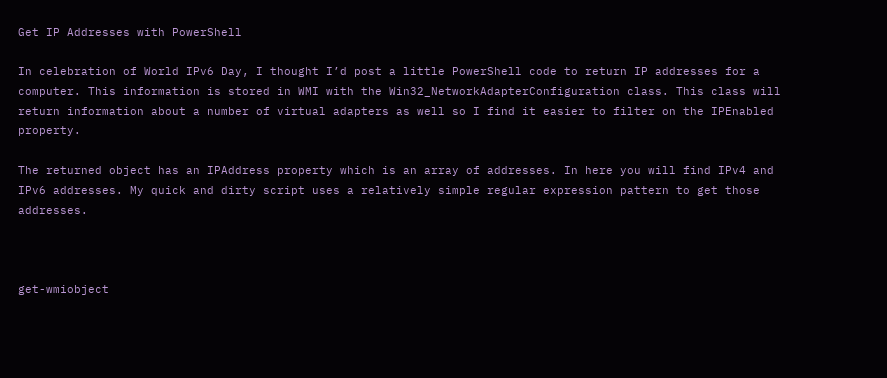Get IP Addresses with PowerShell

In celebration of World IPv6 Day, I thought I’d post a little PowerShell code to return IP addresses for a computer. This information is stored in WMI with the Win32_NetworkAdapterConfiguration class. This class will return information about a number of virtual adapters as well so I find it easier to filter on the IPEnabled property.

The returned object has an IPAddress property which is an array of addresses. In here you will find IPv4 and IPv6 addresses. My quick and dirty script uses a relatively simple regular expression pattern to get those addresses.



get-wmiobject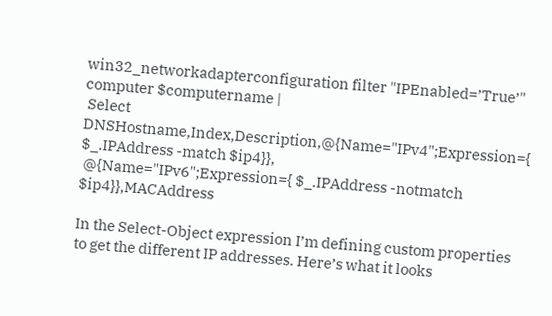win32_networkadapterconfiguration filter "IPEnabled=’True’" computer $computername |
 Select DNSHostname,Index,Description,@{Name="IPv4";Expression={ $_.IPAddress -match $ip4}},
 @{Name="IPv6";Expression={ $_.IPAddress -notmatch $ip4}},MACAddress

In the Select-Object expression I’m defining custom properties to get the different IP addresses. Here’s what it looks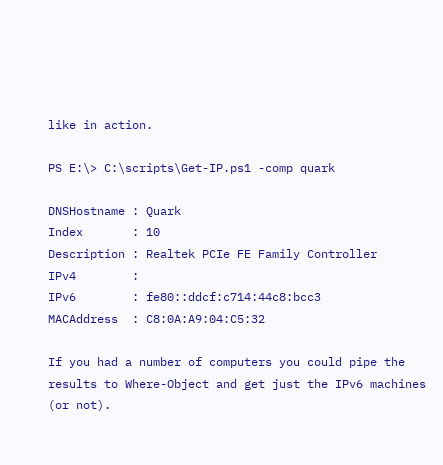like in action.

PS E:\> C:\scripts\Get-IP.ps1 -comp quark

DNSHostname : Quark
Index       : 10
Description : Realtek PCIe FE Family Controller
IPv4        :
IPv6        : fe80::ddcf:c714:44c8:bcc3
MACAddress  : C8:0A:A9:04:C5:32

If you had a number of computers you could pipe the results to Where-Object and get just the IPv6 machines (or not).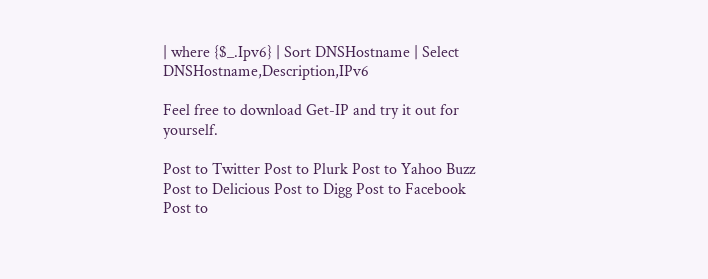| where {$_.Ipv6} | Sort DNSHostname | Select DNSHostname,Description,IPv6

Feel free to download Get-IP and try it out for yourself.

Post to Twitter Post to Plurk Post to Yahoo Buzz Post to Delicious Post to Digg Post to Facebook Post to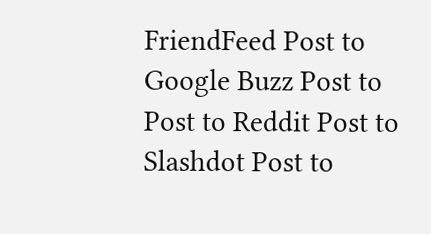FriendFeed Post to Google Buzz Post to Post to Reddit Post to Slashdot Post to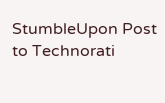StumbleUpon Post to Technorati